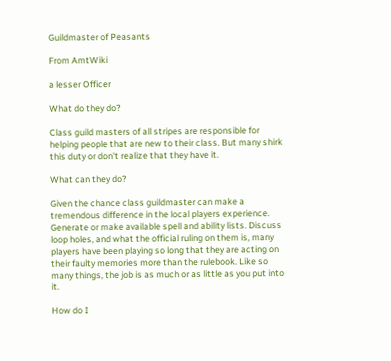Guildmaster of Peasants

From AmtWiki

a lesser Officer

What do they do?

Class guild masters of all stripes are responsible for helping people that are new to their class. But many shirk this duty or don't realize that they have it.

What can they do?

Given the chance class guildmaster can make a tremendous difference in the local players experience. Generate or make available spell and ability lists. Discuss loop holes, and what the official ruling on them is, many players have been playing so long that they are acting on their faulty memories more than the rulebook. Like so many things, the job is as much or as little as you put into it.

How do I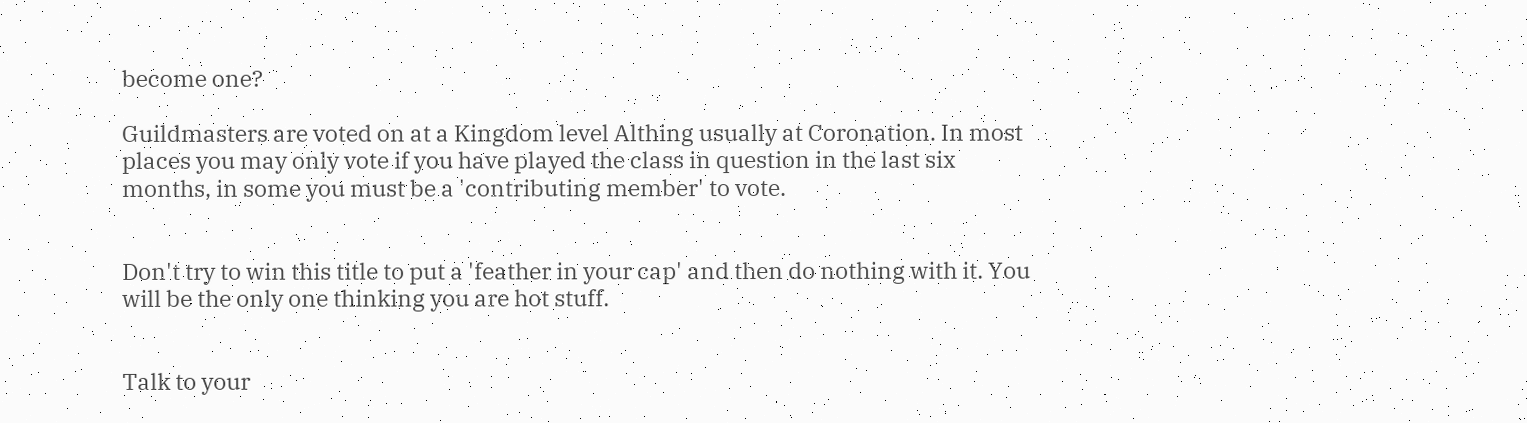become one?

Guildmasters are voted on at a Kingdom level Althing usually at Coronation. In most places you may only vote if you have played the class in question in the last six months, in some you must be a 'contributing member' to vote.


Don't try to win this title to put a 'feather in your cap' and then do nothing with it. You will be the only one thinking you are hot stuff.


Talk to your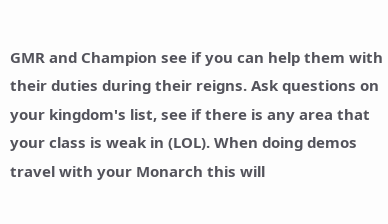GMR and Champion see if you can help them with their duties during their reigns. Ask questions on your kingdom's list, see if there is any area that your class is weak in (LOL). When doing demos travel with your Monarch this will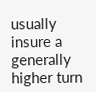usually insure a generally higher turn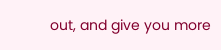out, and give you more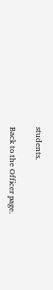students.

Back to the Officer page.